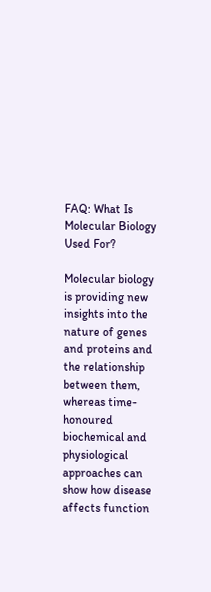FAQ: What Is Molecular Biology Used For?

Molecular biology is providing new insights into the nature of genes and proteins and the relationship between them, whereas time-honoured biochemical and physiological approaches can show how disease affects function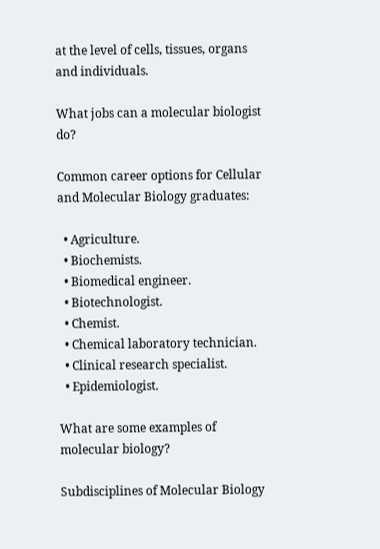at the level of cells, tissues, organs and individuals.

What jobs can a molecular biologist do?

Common career options for Cellular and Molecular Biology graduates:

  • Agriculture.
  • Biochemists.
  • Biomedical engineer.
  • Biotechnologist.
  • Chemist.
  • Chemical laboratory technician.
  • Clinical research specialist.
  • Epidemiologist.

What are some examples of molecular biology?

Subdisciplines of Molecular Biology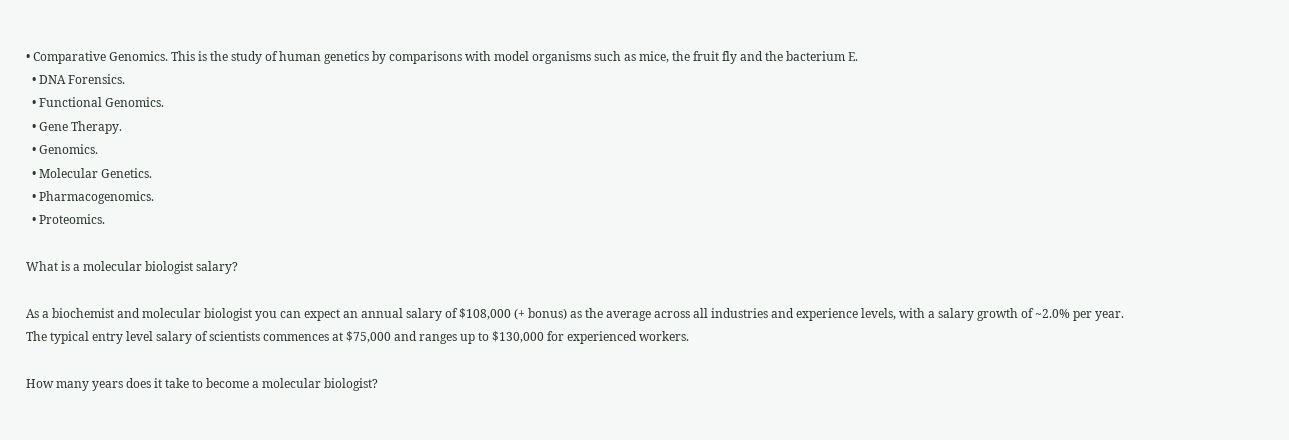• Comparative Genomics. This is the study of human genetics by comparisons with model organisms such as mice, the fruit fly and the bacterium E.
  • DNA Forensics.
  • Functional Genomics.
  • Gene Therapy.
  • Genomics.
  • Molecular Genetics.
  • Pharmacogenomics.
  • Proteomics.

What is a molecular biologist salary?

As a biochemist and molecular biologist you can expect an annual salary of $108,000 (+ bonus) as the average across all industries and experience levels, with a salary growth of ~2.0% per year. The typical entry level salary of scientists commences at $75,000 and ranges up to $130,000 for experienced workers.

How many years does it take to become a molecular biologist?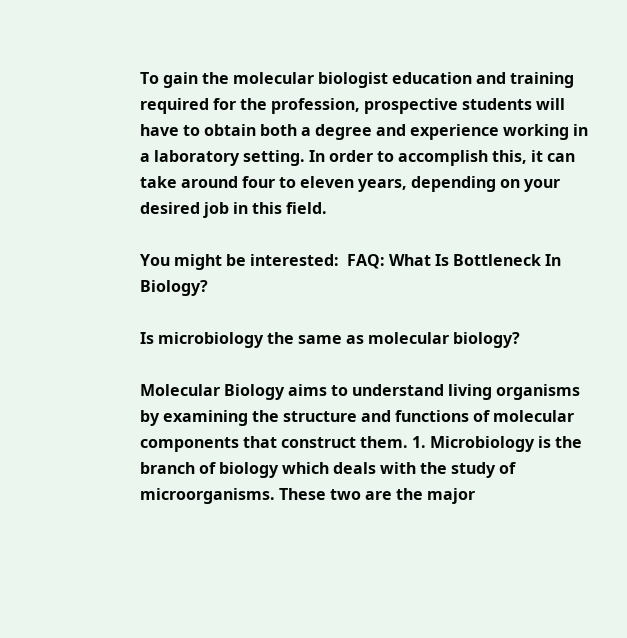To gain the molecular biologist education and training required for the profession, prospective students will have to obtain both a degree and experience working in a laboratory setting. In order to accomplish this, it can take around four to eleven years, depending on your desired job in this field.

You might be interested:  FAQ: What Is Bottleneck In Biology?

Is microbiology the same as molecular biology?

Molecular Biology aims to understand living organisms by examining the structure and functions of molecular components that construct them. 1. Microbiology is the branch of biology which deals with the study of microorganisms. These two are the major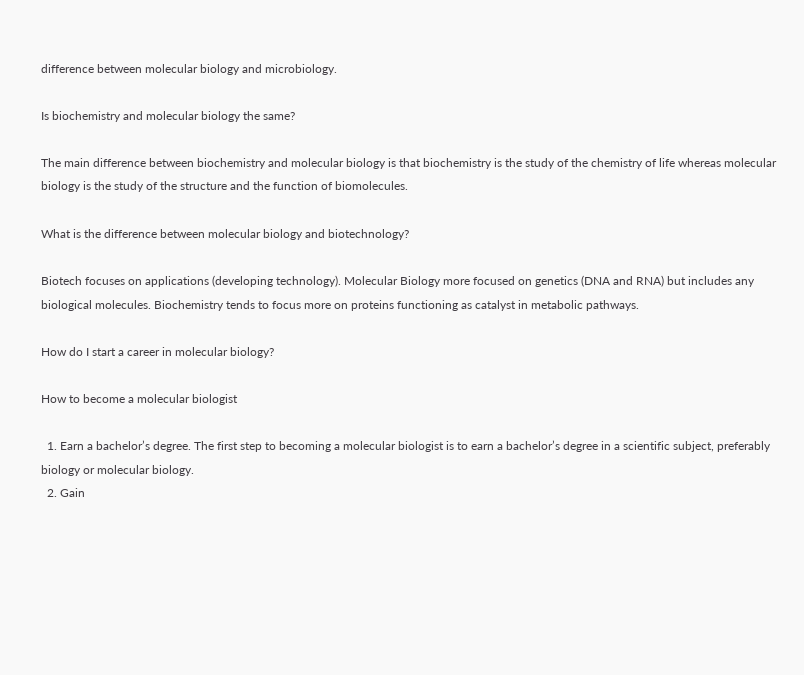difference between molecular biology and microbiology.

Is biochemistry and molecular biology the same?

The main difference between biochemistry and molecular biology is that biochemistry is the study of the chemistry of life whereas molecular biology is the study of the structure and the function of biomolecules.

What is the difference between molecular biology and biotechnology?

Biotech focuses on applications (developing technology). Molecular Biology more focused on genetics (DNA and RNA) but includes any biological molecules. Biochemistry tends to focus more on proteins functioning as catalyst in metabolic pathways.

How do I start a career in molecular biology?

How to become a molecular biologist

  1. Earn a bachelor’s degree. The first step to becoming a molecular biologist is to earn a bachelor’s degree in a scientific subject, preferably biology or molecular biology.
  2. Gain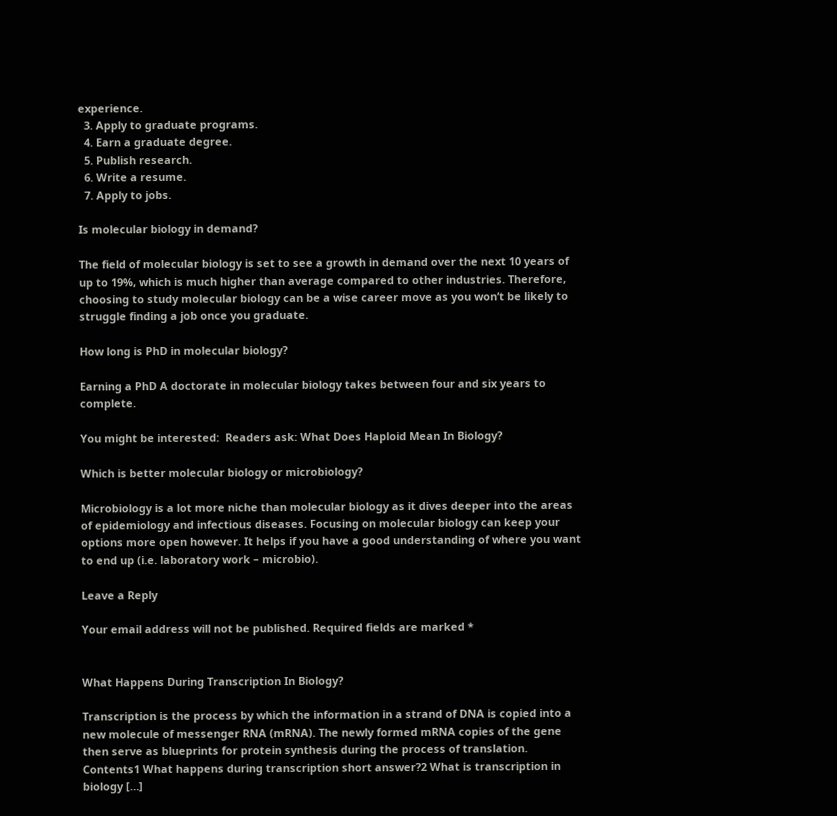experience.
  3. Apply to graduate programs.
  4. Earn a graduate degree.
  5. Publish research.
  6. Write a resume.
  7. Apply to jobs.

Is molecular biology in demand?

The field of molecular biology is set to see a growth in demand over the next 10 years of up to 19%, which is much higher than average compared to other industries. Therefore, choosing to study molecular biology can be a wise career move as you won’t be likely to struggle finding a job once you graduate.

How long is PhD in molecular biology?

Earning a PhD A doctorate in molecular biology takes between four and six years to complete.

You might be interested:  Readers ask: What Does Haploid Mean In Biology?

Which is better molecular biology or microbiology?

Microbiology is a lot more niche than molecular biology as it dives deeper into the areas of epidemiology and infectious diseases. Focusing on molecular biology can keep your options more open however. It helps if you have a good understanding of where you want to end up (i.e. laboratory work – microbio).

Leave a Reply

Your email address will not be published. Required fields are marked *


What Happens During Transcription In Biology?

Transcription is the process by which the information in a strand of DNA is copied into a new molecule of messenger RNA (mRNA). The newly formed mRNA copies of the gene then serve as blueprints for protein synthesis during the process of translation. Contents1 What happens during transcription short answer?2 What is transcription in biology […]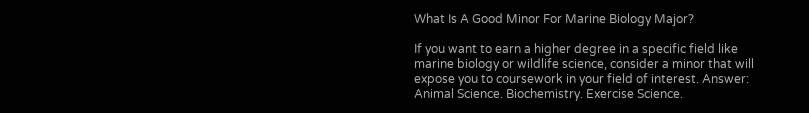What Is A Good Minor For Marine Biology Major?

If you want to earn a higher degree in a specific field like marine biology or wildlife science, consider a minor that will expose you to coursework in your field of interest. Answer: Animal Science. Biochemistry. Exercise Science.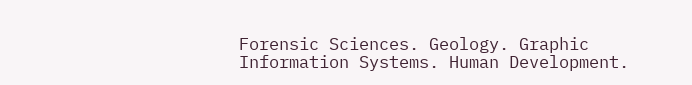Forensic Sciences. Geology. Graphic Information Systems. Human Development.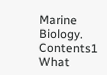Marine Biology. Contents1 What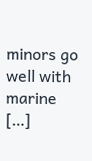minors go well with marine […]